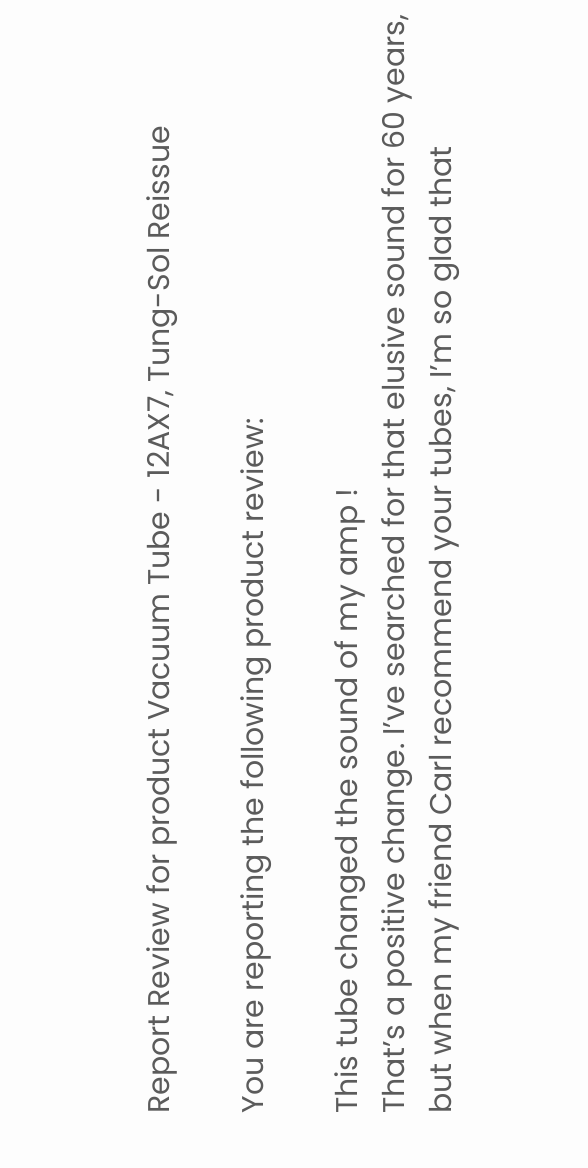Report Review for product Vacuum Tube - 12AX7, Tung-Sol Reissue

You are reporting the following product review:

This tube changed the sound of my amp !
That’s a positive change. I’ve searched for that elusive sound for 60 years, but when my friend Carl recommend your tubes, I’m so glad that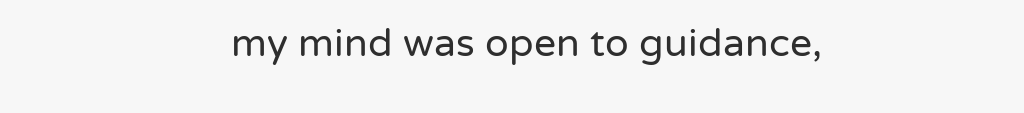my mind was open to guidance,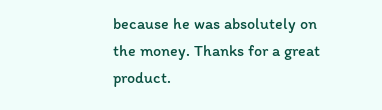because he was absolutely on the money. Thanks for a great product.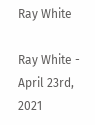Ray White

Ray White - April 23rd, 2021